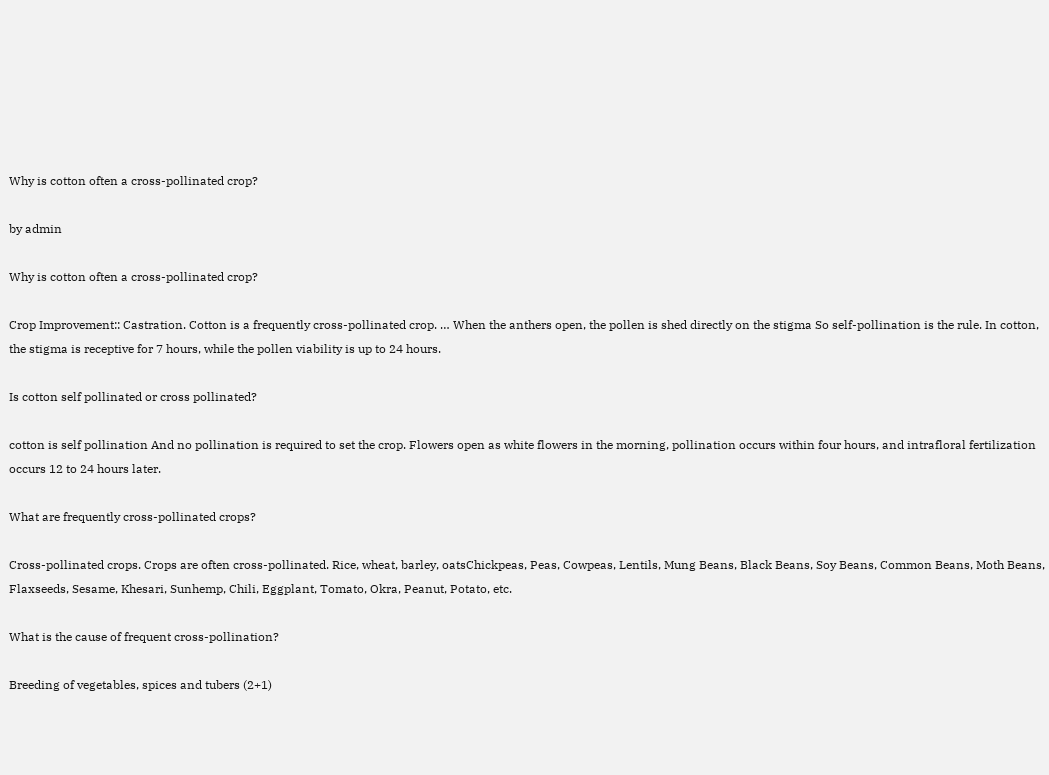Why is cotton often a cross-pollinated crop?

by admin

Why is cotton often a cross-pollinated crop?

Crop Improvement:: Castration. Cotton is a frequently cross-pollinated crop. … When the anthers open, the pollen is shed directly on the stigma So self-pollination is the rule. In cotton, the stigma is receptive for 7 hours, while the pollen viability is up to 24 hours.

Is cotton self pollinated or cross pollinated?

cotton is self pollination And no pollination is required to set the crop. Flowers open as white flowers in the morning, pollination occurs within four hours, and intrafloral fertilization occurs 12 to 24 hours later.

What are frequently cross-pollinated crops?

Cross-pollinated crops. Crops are often cross-pollinated. Rice, wheat, barley, oatsChickpeas, Peas, Cowpeas, Lentils, Mung Beans, Black Beans, Soy Beans, Common Beans, Moth Beans, Flaxseeds, Sesame, Khesari, Sunhemp, Chili, Eggplant, Tomato, Okra, Peanut, Potato, etc.

What is the cause of frequent cross-pollination?

Breeding of vegetables, spices and tubers (2+1)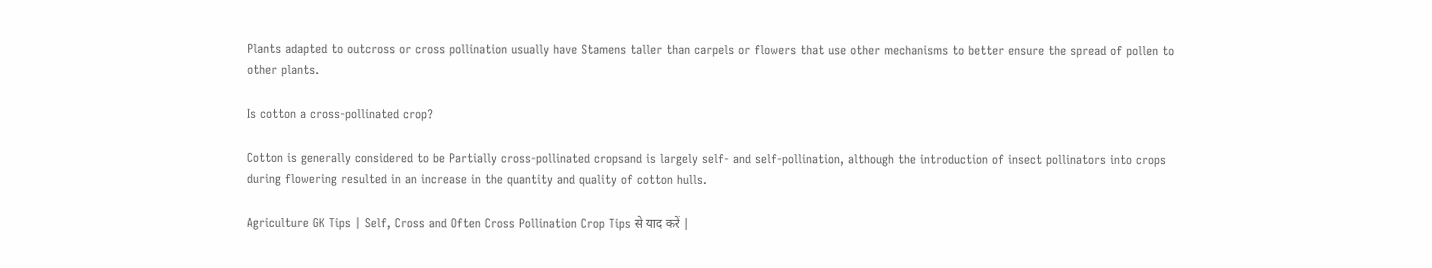Plants adapted to outcross or cross pollination usually have Stamens taller than carpels or flowers that use other mechanisms to better ensure the spread of pollen to other plants.

Is cotton a cross-pollinated crop?

Cotton is generally considered to be Partially cross-pollinated cropsand is largely self- and self-pollination, although the introduction of insect pollinators into crops during flowering resulted in an increase in the quantity and quality of cotton hulls.

Agriculture GK Tips | Self, Cross and Often Cross Pollination Crop Tips से याद करें |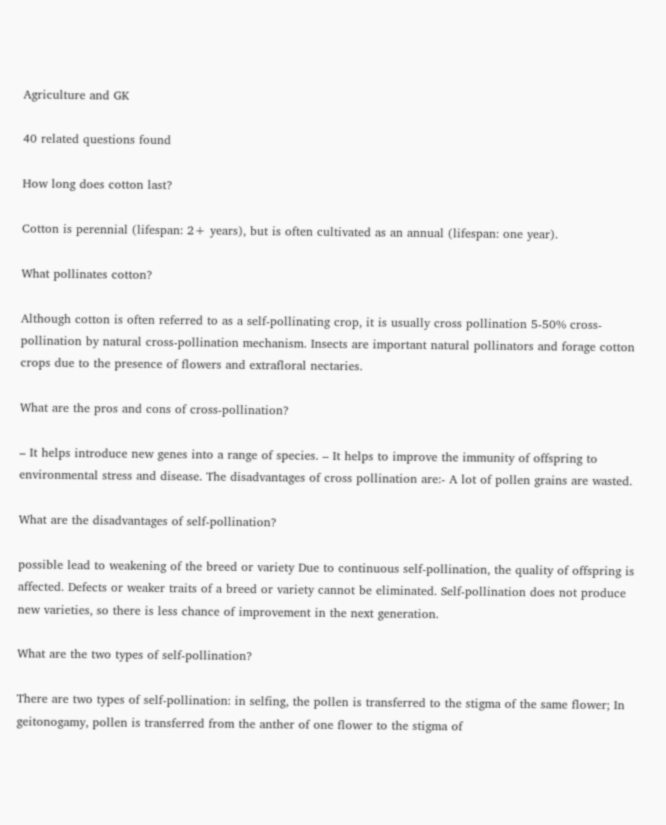Agriculture and GK

40 related questions found

How long does cotton last?

Cotton is perennial (lifespan: 2+ years), but is often cultivated as an annual (lifespan: one year).

What pollinates cotton?

Although cotton is often referred to as a self-pollinating crop, it is usually cross pollination 5-50% cross-pollination by natural cross-pollination mechanism. Insects are important natural pollinators and forage cotton crops due to the presence of flowers and extrafloral nectaries.

What are the pros and cons of cross-pollination?

– It helps introduce new genes into a range of species. – It helps to improve the immunity of offspring to environmental stress and disease. The disadvantages of cross pollination are:- A lot of pollen grains are wasted.

What are the disadvantages of self-pollination?

possible lead to weakening of the breed or variety Due to continuous self-pollination, the quality of offspring is affected. Defects or weaker traits of a breed or variety cannot be eliminated. Self-pollination does not produce new varieties, so there is less chance of improvement in the next generation.

What are the two types of self-pollination?

There are two types of self-pollination: in selfing, the pollen is transferred to the stigma of the same flower; In geitonogamy, pollen is transferred from the anther of one flower to the stigma of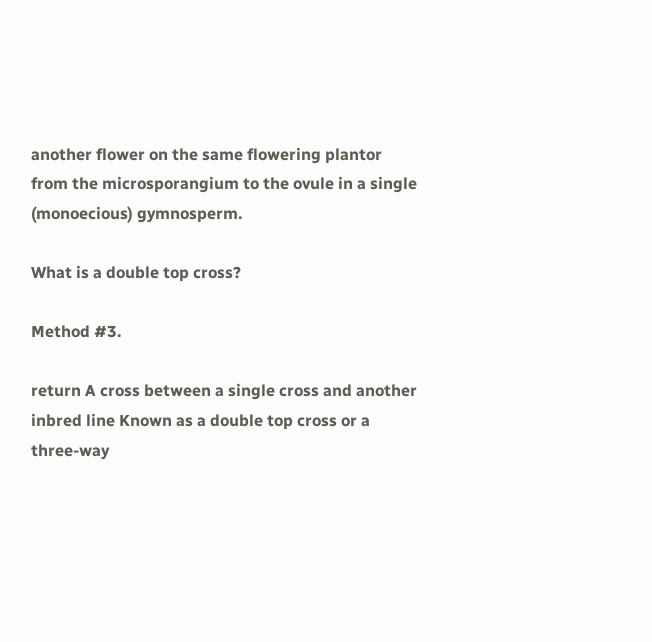another flower on the same flowering plantor from the microsporangium to the ovule in a single (monoecious) gymnosperm.

What is a double top cross?

Method #3.

return A cross between a single cross and another inbred line Known as a double top cross or a three-way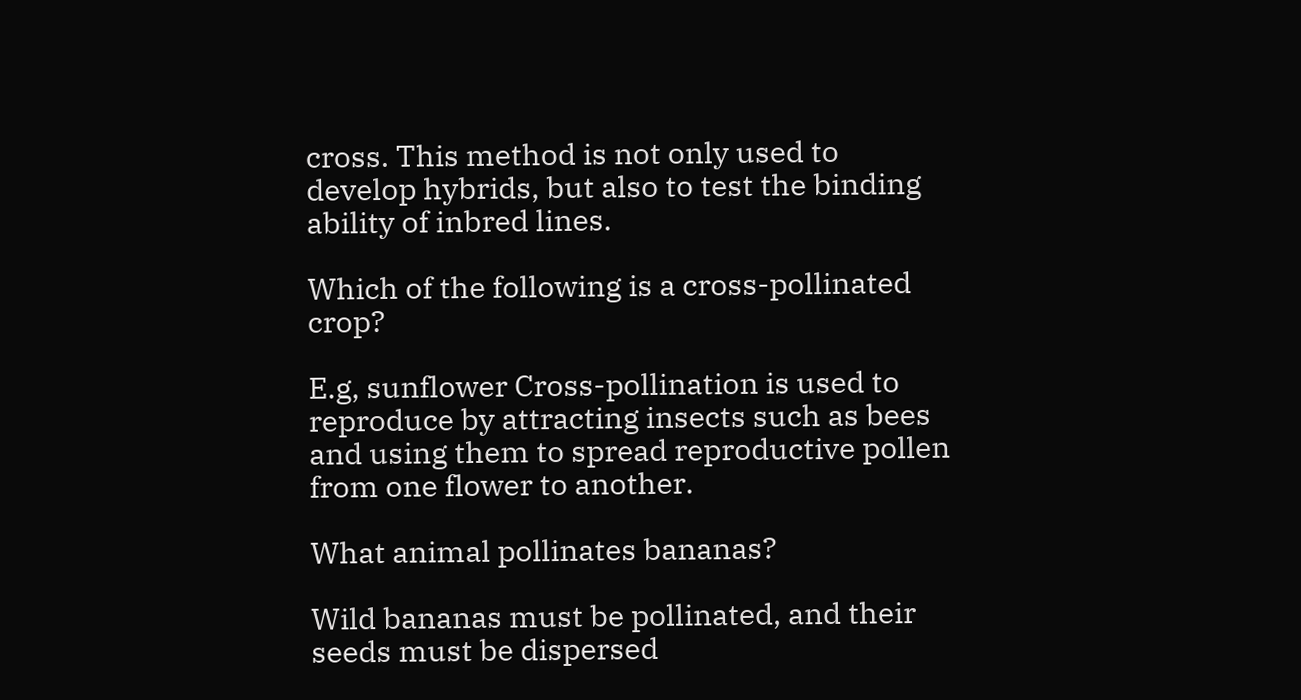cross. This method is not only used to develop hybrids, but also to test the binding ability of inbred lines.

Which of the following is a cross-pollinated crop?

E.g, sunflower Cross-pollination is used to reproduce by attracting insects such as bees and using them to spread reproductive pollen from one flower to another.

What animal pollinates bananas?

Wild bananas must be pollinated, and their seeds must be dispersed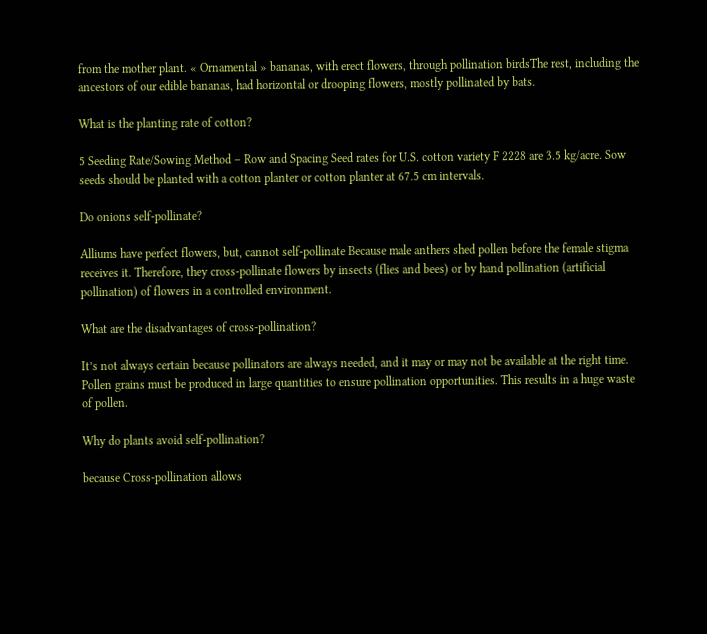from the mother plant. « Ornamental » bananas, with erect flowers, through pollination birdsThe rest, including the ancestors of our edible bananas, had horizontal or drooping flowers, mostly pollinated by bats.

What is the planting rate of cotton?

5 Seeding Rate/Sowing Method – Row and Spacing Seed rates for U.S. cotton variety F 2228 are 3.5 kg/acre. Sow seeds should be planted with a cotton planter or cotton planter at 67.5 cm intervals.

Do onions self-pollinate?

Alliums have perfect flowers, but, cannot self-pollinate Because male anthers shed pollen before the female stigma receives it. Therefore, they cross-pollinate flowers by insects (flies and bees) or by hand pollination (artificial pollination) of flowers in a controlled environment.

What are the disadvantages of cross-pollination?

It’s not always certain because pollinators are always needed, and it may or may not be available at the right time. Pollen grains must be produced in large quantities to ensure pollination opportunities. This results in a huge waste of pollen.

Why do plants avoid self-pollination?

because Cross-pollination allows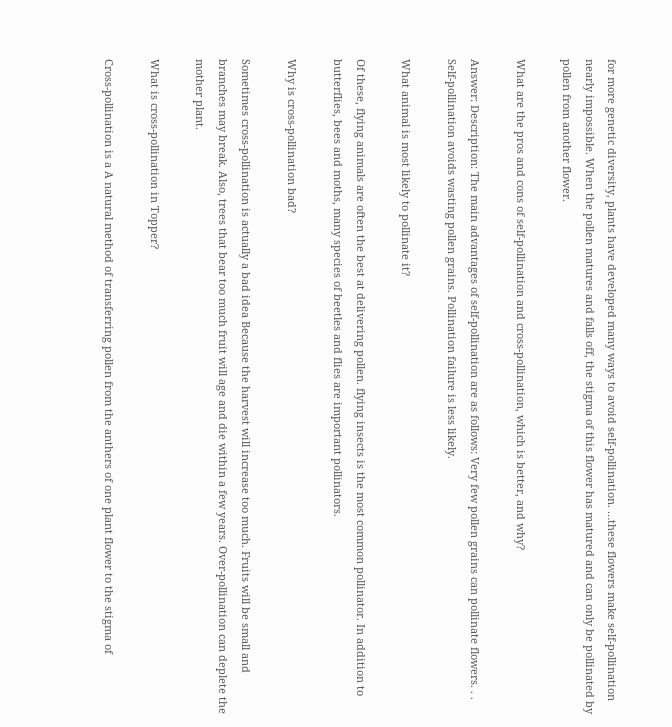for more genetic diversity, plants have developed many ways to avoid self-pollination. …these flowers make self-pollination nearly impossible. When the pollen matures and falls off, the stigma of this flower has matured and can only be pollinated by pollen from another flower.

What are the pros and cons of self-pollination and cross-pollination, which is better, and why?

Answer: Description: The main advantages of self-pollination are as follows: Very few pollen grains can pollinate flowers. . . Self-pollination avoids wasting pollen grains. Pollination failure is less likely.

What animal is most likely to pollinate it?

Of these, flying animals are often the best at delivering pollen. flying insects is the most common pollinator. In addition to butterflies, bees and moths, many species of beetles and flies are important pollinators.

Why is cross-pollination bad?

Sometimes cross-pollination is actually a bad idea Because the harvest will increase too much. Fruits will be small and branches may break. Also, trees that bear too much fruit will age and die within a few years. Over-pollination can deplete the mother plant.

What is cross-pollination in Topper?

Cross-pollination is a A natural method of transferring pollen from the anthers of one plant flower to the stigma of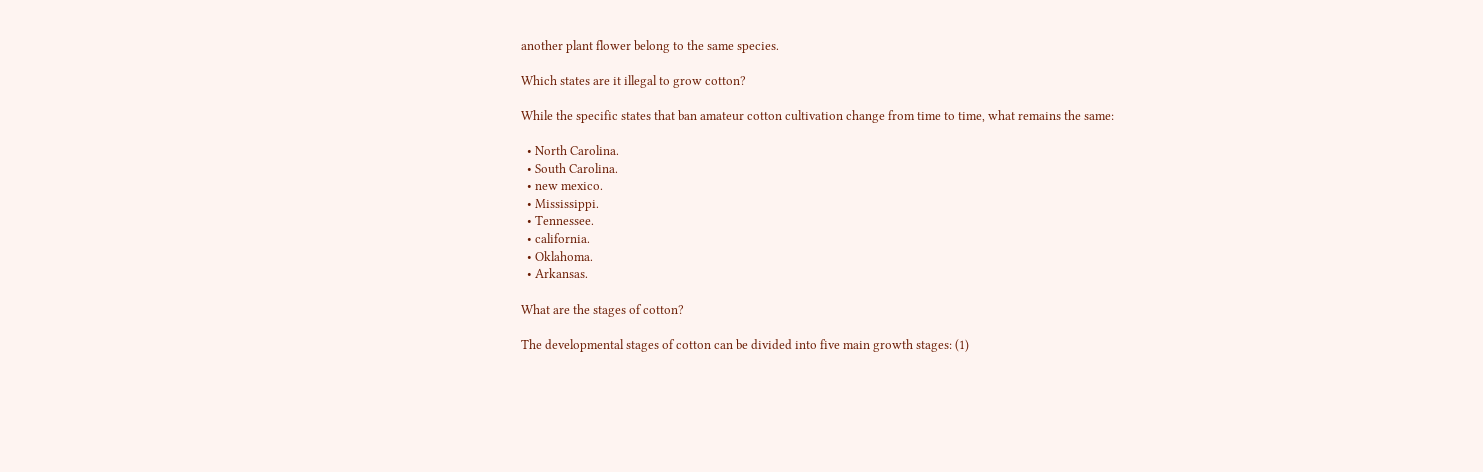another plant flower belong to the same species.

Which states are it illegal to grow cotton?

While the specific states that ban amateur cotton cultivation change from time to time, what remains the same:

  • North Carolina.
  • South Carolina.
  • new mexico.
  • Mississippi.
  • Tennessee.
  • california.
  • Oklahoma.
  • Arkansas.

What are the stages of cotton?

The developmental stages of cotton can be divided into five main growth stages: (1)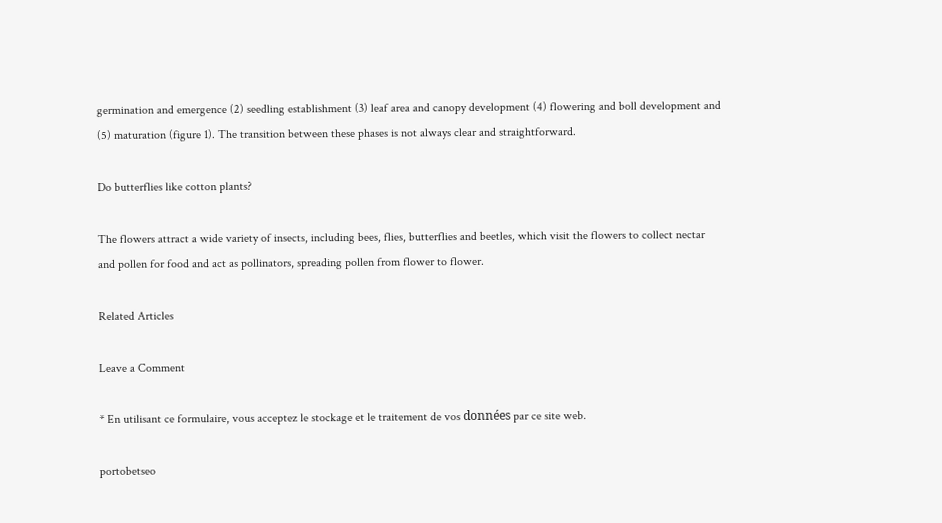germination and emergence (2) seedling establishment (3) leaf area and canopy development (4) flowering and boll development and (5) maturation (figure 1). The transition between these phases is not always clear and straightforward.

Do butterflies like cotton plants?

The flowers attract a wide variety of insects, including bees, flies, butterflies and beetles, which visit the flowers to collect nectar and pollen for food and act as pollinators, spreading pollen from flower to flower.

Related Articles

Leave a Comment

* En utilisant ce formulaire, vous acceptez le stockage et le traitement de vos données par ce site web.

portobetseo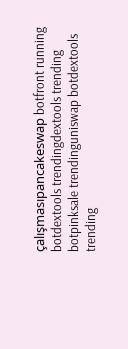çalışmasıpancakeswap botfront running botdextools trendingdextools trending botpinksale trendinguniswap botdextools trending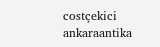costçekici ankaraantika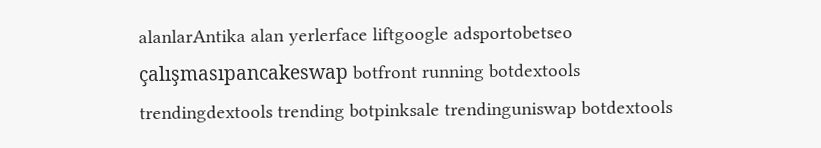alanlarAntika alan yerlerface liftgoogle adsportobetseo çalışmasıpancakeswap botfront running botdextools trendingdextools trending botpinksale trendinguniswap botdextools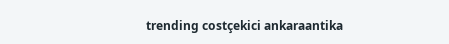trending costçekici ankaraantika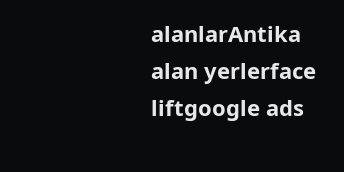alanlarAntika alan yerlerface liftgoogle ads